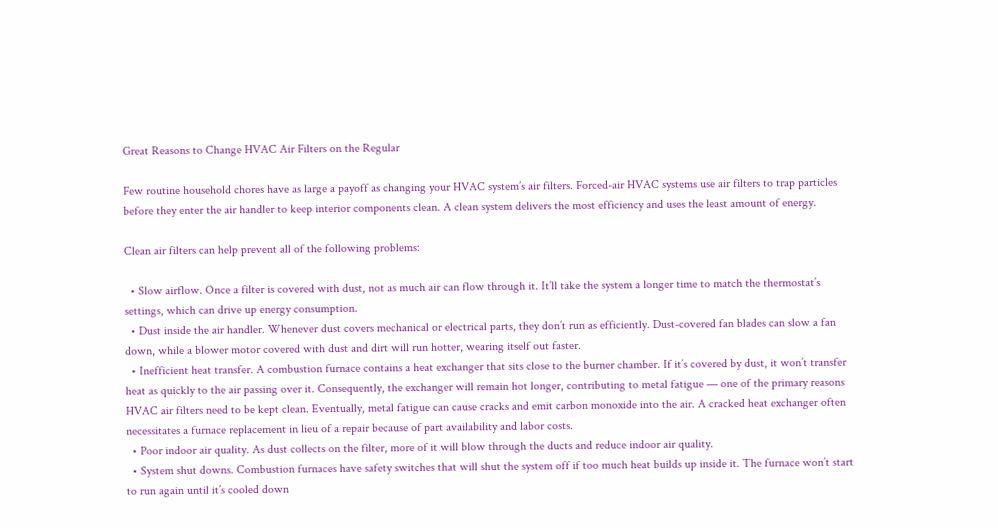Great Reasons to Change HVAC Air Filters on the Regular

Few routine household chores have as large a payoff as changing your HVAC system’s air filters. Forced-air HVAC systems use air filters to trap particles before they enter the air handler to keep interior components clean. A clean system delivers the most efficiency and uses the least amount of energy.

Clean air filters can help prevent all of the following problems:

  • Slow airflow. Once a filter is covered with dust, not as much air can flow through it. It’ll take the system a longer time to match the thermostat’s settings, which can drive up energy consumption.
  • Dust inside the air handler. Whenever dust covers mechanical or electrical parts, they don’t run as efficiently. Dust-covered fan blades can slow a fan down, while a blower motor covered with dust and dirt will run hotter, wearing itself out faster.
  • Inefficient heat transfer. A combustion furnace contains a heat exchanger that sits close to the burner chamber. If it’s covered by dust, it won’t transfer heat as quickly to the air passing over it. Consequently, the exchanger will remain hot longer, contributing to metal fatigue — one of the primary reasons HVAC air filters need to be kept clean. Eventually, metal fatigue can cause cracks and emit carbon monoxide into the air. A cracked heat exchanger often necessitates a furnace replacement in lieu of a repair because of part availability and labor costs.
  • Poor indoor air quality. As dust collects on the filter, more of it will blow through the ducts and reduce indoor air quality.
  • System shut downs. Combustion furnaces have safety switches that will shut the system off if too much heat builds up inside it. The furnace won’t start to run again until it’s cooled down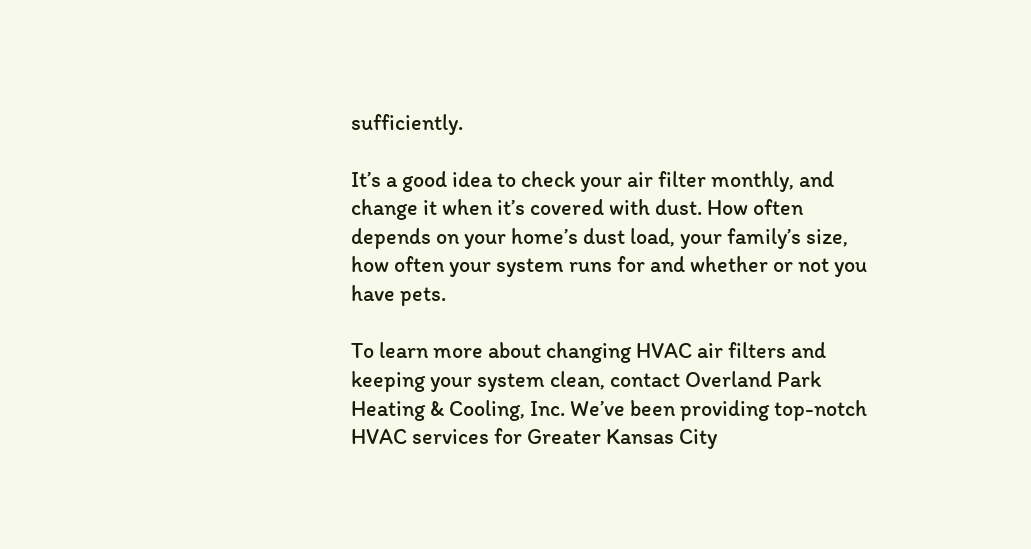sufficiently.

It’s a good idea to check your air filter monthly, and change it when it’s covered with dust. How often depends on your home’s dust load, your family’s size, how often your system runs for and whether or not you have pets.

To learn more about changing HVAC air filters and keeping your system clean, contact Overland Park Heating & Cooling, Inc. We’ve been providing top-notch HVAC services for Greater Kansas City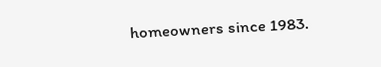homeowners since 1983.